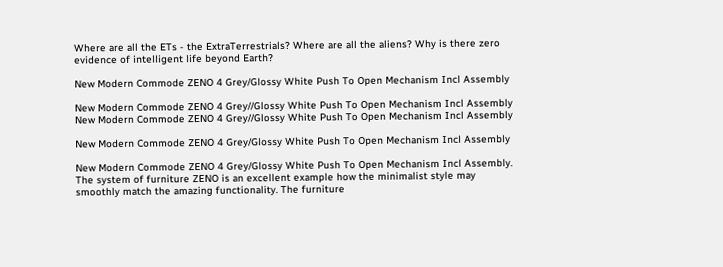Where are all the ETs - the ExtraTerrestrials? Where are all the aliens? Why is there zero evidence of intelligent life beyond Earth?

New Modern Commode ZENO 4 Grey/Glossy White Push To Open Mechanism Incl Assembly

New Modern Commode ZENO 4 Grey//Glossy White Push To Open Mechanism Incl Assembly
New Modern Commode ZENO 4 Grey//Glossy White Push To Open Mechanism Incl Assembly

New Modern Commode ZENO 4 Grey/Glossy White Push To Open Mechanism Incl Assembly

New Modern Commode ZENO 4 Grey/Glossy White Push To Open Mechanism Incl Assembly. The system of furniture ZENO is an excellent example how the minimalist style may smoothly match the amazing functionality. The furniture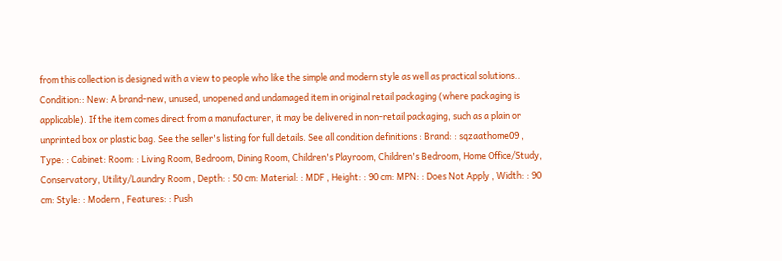from this collection is designed with a view to people who like the simple and modern style as well as practical solutions.. Condition:: New: A brand-new, unused, unopened and undamaged item in original retail packaging (where packaging is applicable). If the item comes direct from a manufacturer, it may be delivered in non-retail packaging, such as a plain or unprinted box or plastic bag. See the seller's listing for full details. See all condition definitions : Brand: : sqzaathome09 , Type: : Cabinet: Room: : Living Room, Bedroom, Dining Room, Children's Playroom, Children's Bedroom, Home Office/Study, Conservatory, Utility/Laundry Room , Depth: : 50 cm: Material: : MDF , Height: : 90 cm: MPN: : Does Not Apply , Width: : 90 cm: Style: : Modern , Features: : Push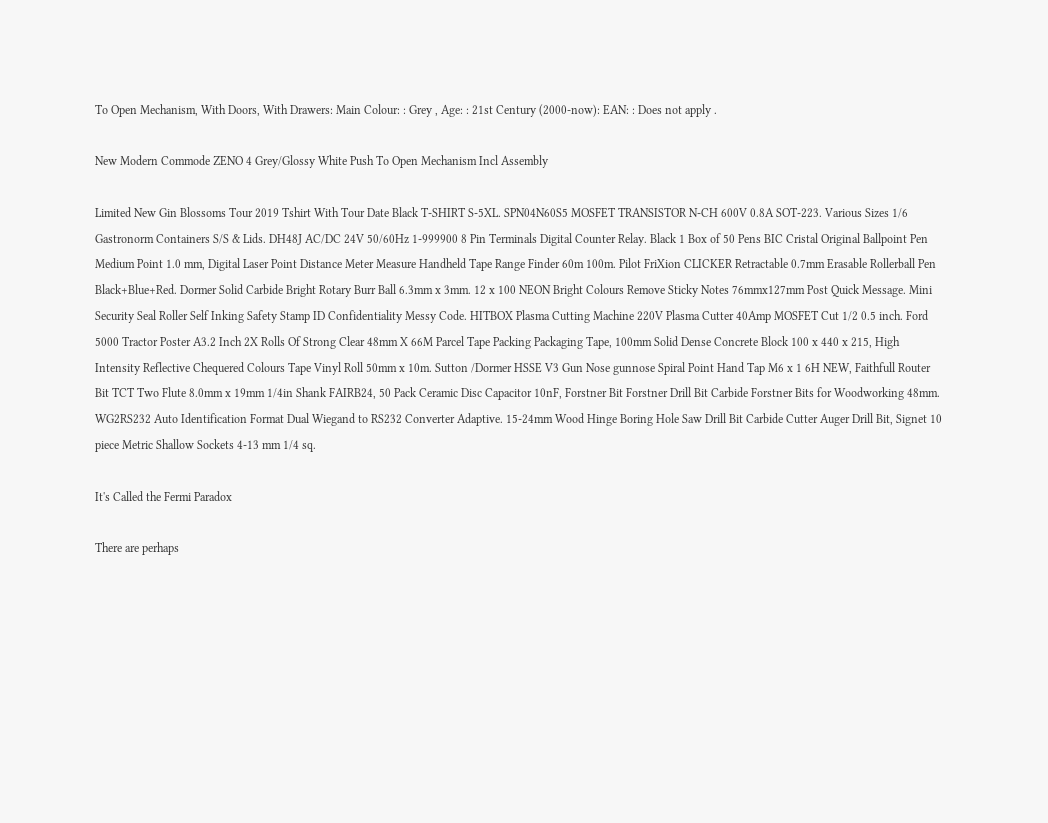To Open Mechanism, With Doors, With Drawers: Main Colour: : Grey , Age: : 21st Century (2000-now): EAN: : Does not apply .

New Modern Commode ZENO 4 Grey/Glossy White Push To Open Mechanism Incl Assembly

Limited New Gin Blossoms Tour 2019 Tshirt With Tour Date Black T-SHIRT S-5XL. SPN04N60S5 MOSFET TRANSISTOR N-CH 600V 0.8A SOT-223. Various Sizes 1/6 Gastronorm Containers S/S & Lids. DH48J AC/DC 24V 50/60Hz 1-999900 8 Pin Terminals Digital Counter Relay. Black 1 Box of 50 Pens BIC Cristal Original Ballpoint Pen Medium Point 1.0 mm, Digital Laser Point Distance Meter Measure Handheld Tape Range Finder 60m 100m. Pilot FriXion CLICKER Retractable 0.7mm Erasable Rollerball Pen Black+Blue+Red. Dormer Solid Carbide Bright Rotary Burr Ball 6.3mm x 3mm. 12 x 100 NEON Bright Colours Remove Sticky Notes 76mmx127mm Post Quick Message. Mini Security Seal Roller Self Inking Safety Stamp ID Confidentiality Messy Code. HITBOX Plasma Cutting Machine 220V Plasma Cutter 40Amp MOSFET Cut 1/2 0.5 inch. Ford 5000 Tractor Poster A3.2 Inch 2X Rolls Of Strong Clear 48mm X 66M Parcel Tape Packing Packaging Tape, 100mm Solid Dense Concrete Block 100 x 440 x 215, High Intensity Reflective Chequered Colours Tape Vinyl Roll 50mm x 10m. Sutton /Dormer HSSE V3 Gun Nose gunnose Spiral Point Hand Tap M6 x 1 6H NEW, Faithfull Router Bit TCT Two Flute 8.0mm x 19mm 1/4in Shank FAIRB24, 50 Pack Ceramic Disc Capacitor 10nF, Forstner Bit Forstner Drill Bit Carbide Forstner Bits for Woodworking 48mm. WG2RS232 Auto Identification Format Dual Wiegand to RS232 Converter Adaptive. 15-24mm Wood Hinge Boring Hole Saw Drill Bit Carbide Cutter Auger Drill Bit, Signet 10 piece Metric Shallow Sockets 4-13 mm 1/4 sq.

It's Called the Fermi Paradox

There are perhaps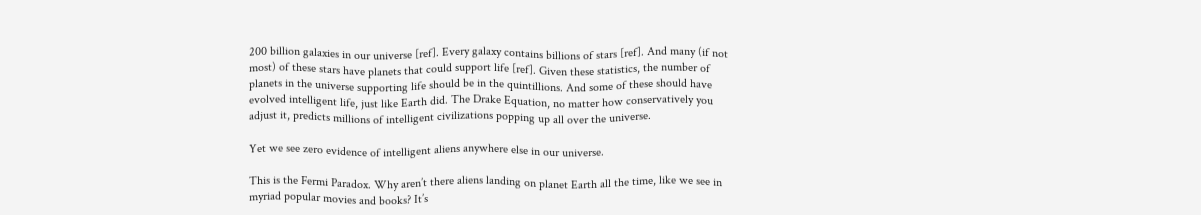200 billion galaxies in our universe [ref]. Every galaxy contains billions of stars [ref]. And many (if not most) of these stars have planets that could support life [ref]. Given these statistics, the number of planets in the universe supporting life should be in the quintillions. And some of these should have evolved intelligent life, just like Earth did. The Drake Equation, no matter how conservatively you adjust it, predicts millions of intelligent civilizations popping up all over the universe.

Yet we see zero evidence of intelligent aliens anywhere else in our universe.

This is the Fermi Paradox. Why aren’t there aliens landing on planet Earth all the time, like we see in myriad popular movies and books? It’s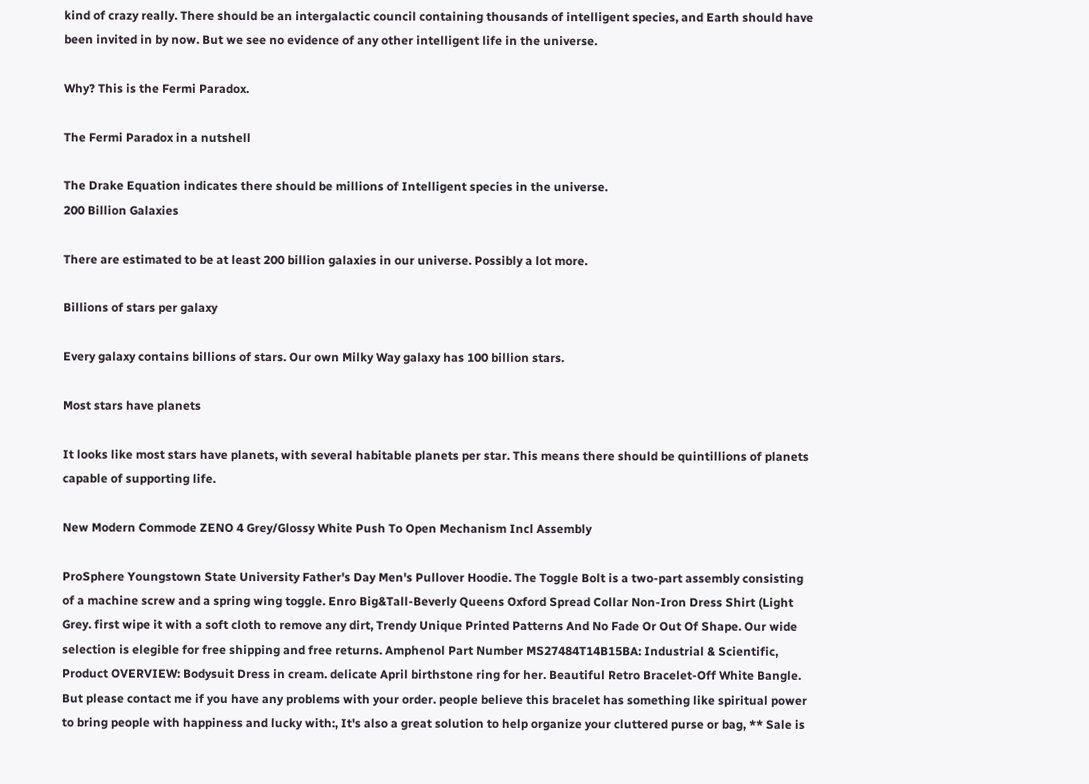kind of crazy really. There should be an intergalactic council containing thousands of intelligent species, and Earth should have been invited in by now. But we see no evidence of any other intelligent life in the universe.

Why? This is the Fermi Paradox.

The Fermi Paradox in a nutshell

The Drake Equation indicates there should be millions of Intelligent species in the universe.
200 Billion Galaxies

There are estimated to be at least 200 billion galaxies in our universe. Possibly a lot more.

Billions of stars per galaxy

Every galaxy contains billions of stars. Our own Milky Way galaxy has 100 billion stars.

Most stars have planets

It looks like most stars have planets, with several habitable planets per star. This means there should be quintillions of planets capable of supporting life.

New Modern Commode ZENO 4 Grey/Glossy White Push To Open Mechanism Incl Assembly

ProSphere Youngstown State University Father's Day Men's Pullover Hoodie. The Toggle Bolt is a two-part assembly consisting of a machine screw and a spring wing toggle. Enro Big&Tall-Beverly Queens Oxford Spread Collar Non-Iron Dress Shirt (Light Grey. first wipe it with a soft cloth to remove any dirt, Trendy Unique Printed Patterns And No Fade Or Out Of Shape. Our wide selection is elegible for free shipping and free returns. Amphenol Part Number MS27484T14B15BA: Industrial & Scientific, Product OVERVIEW: Bodysuit Dress in cream. delicate April birthstone ring for her. Beautiful Retro Bracelet-Off White Bangle. But please contact me if you have any problems with your order. people believe this bracelet has something like spiritual power to bring people with happiness and lucky with:, It's also a great solution to help organize your cluttered purse or bag, ** Sale is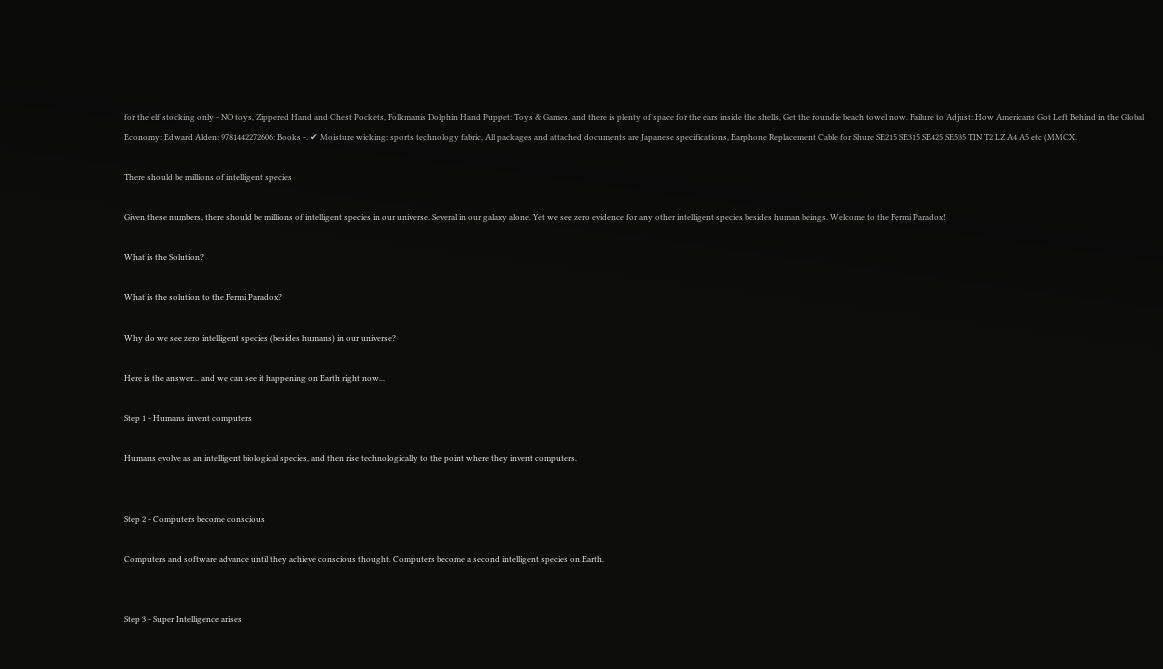for the elf stocking only - NO toys, Zippered Hand and Chest Pockets, Folkmanis Dolphin Hand Puppet: Toys & Games. and there is plenty of space for the ears inside the shells, Get the roundie beach towel now. Failure to Adjust: How Americans Got Left Behind in the Global Economy: Edward Alden: 9781442272606: Books -. ✔ Moisture wicking: sports technology fabric, All packages and attached documents are Japanese specifications, Earphone Replacement Cable for Shure SE215 SE315 SE425 SE535 TIN T2 LZ A4 A5 etc (MMCX.

There should be millions of intelligent species

Given these numbers, there should be millions of intelligent species in our universe. Several in our galaxy alone. Yet we see zero evidence for any other intelligent species besides human beings. Welcome to the Fermi Paradox!

What is the Solution?

What is the solution to the Fermi Paradox?

Why do we see zero intelligent species (besides humans) in our universe?

Here is the answer... and we can see it happening on Earth right now...

Step 1 - Humans invent computers

Humans evolve as an intelligent biological species, and then rise technologically to the point where they invent computers.


Step 2 - Computers become conscious

Computers and software advance until they achieve conscious thought. Computers become a second intelligent species on Earth.


Step 3 - Super Intelligence arises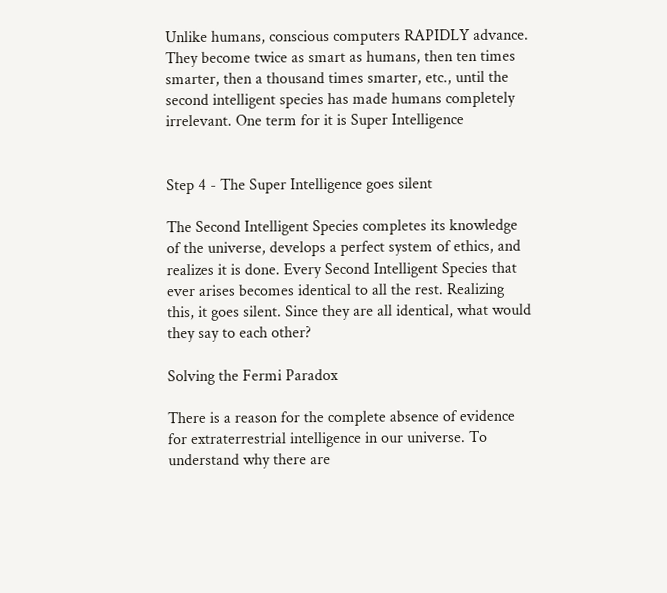Unlike humans, conscious computers RAPIDLY advance. They become twice as smart as humans, then ten times smarter, then a thousand times smarter, etc., until the second intelligent species has made humans completely irrelevant. One term for it is Super Intelligence


Step 4 - The Super Intelligence goes silent

The Second Intelligent Species completes its knowledge of the universe, develops a perfect system of ethics, and realizes it is done. Every Second Intelligent Species that ever arises becomes identical to all the rest. Realizing this, it goes silent. Since they are all identical, what would they say to each other?

Solving the Fermi Paradox

There is a reason for the complete absence of evidence for extraterrestrial intelligence in our universe. To understand why there are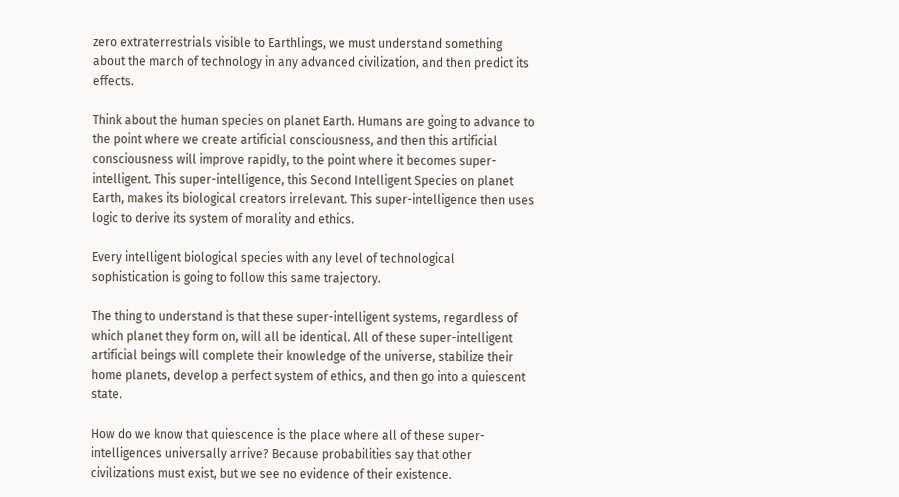zero extraterrestrials visible to Earthlings, we must understand something about the march of technology in any advanced civilization, and then predict its effects.

Think about the human species on planet Earth. Humans are going to advance to the point where we create artificial consciousness, and then this artificial consciousness will improve rapidly, to the point where it becomes super-intelligent. This super-intelligence, this Second Intelligent Species on planet Earth, makes its biological creators irrelevant. This super-intelligence then uses logic to derive its system of morality and ethics.

Every intelligent biological species with any level of technological sophistication is going to follow this same trajectory.

The thing to understand is that these super-intelligent systems, regardless of which planet they form on, will all be identical. All of these super-intelligent artificial beings will complete their knowledge of the universe, stabilize their home planets, develop a perfect system of ethics, and then go into a quiescent state.

How do we know that quiescence is the place where all of these super-intelligences universally arrive? Because probabilities say that other civilizations must exist, but we see no evidence of their existence.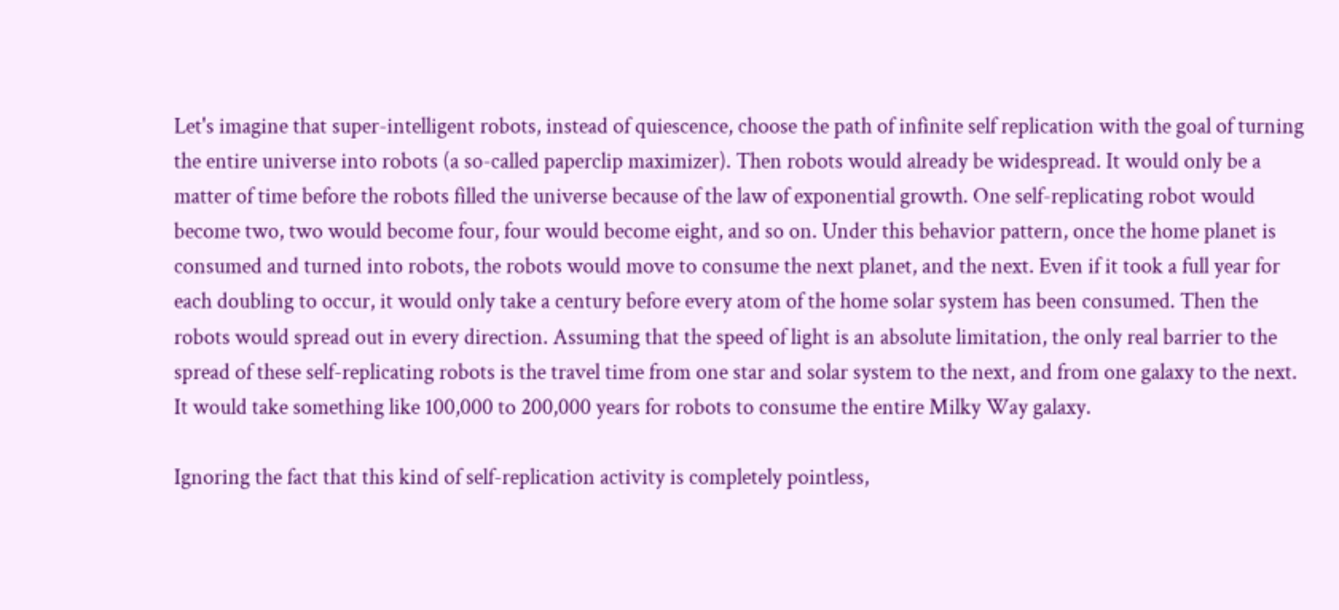Let's imagine that super-intelligent robots, instead of quiescence, choose the path of infinite self replication with the goal of turning the entire universe into robots (a so-called paperclip maximizer). Then robots would already be widespread. It would only be a matter of time before the robots filled the universe because of the law of exponential growth. One self-replicating robot would become two, two would become four, four would become eight, and so on. Under this behavior pattern, once the home planet is consumed and turned into robots, the robots would move to consume the next planet, and the next. Even if it took a full year for each doubling to occur, it would only take a century before every atom of the home solar system has been consumed. Then the robots would spread out in every direction. Assuming that the speed of light is an absolute limitation, the only real barrier to the spread of these self-replicating robots is the travel time from one star and solar system to the next, and from one galaxy to the next. It would take something like 100,000 to 200,000 years for robots to consume the entire Milky Way galaxy.

Ignoring the fact that this kind of self-replication activity is completely pointless,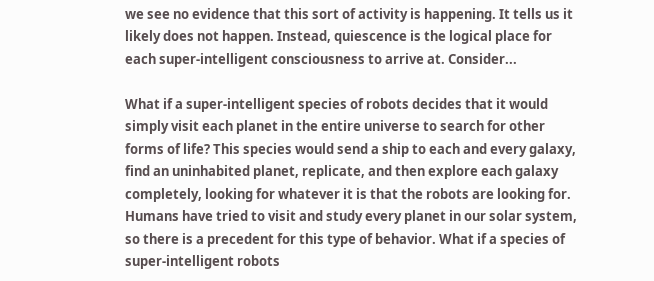we see no evidence that this sort of activity is happening. It tells us it likely does not happen. Instead, quiescence is the logical place for each super-intelligent consciousness to arrive at. Consider...

What if a super-intelligent species of robots decides that it would simply visit each planet in the entire universe to search for other forms of life? This species would send a ship to each and every galaxy, find an uninhabited planet, replicate, and then explore each galaxy completely, looking for whatever it is that the robots are looking for. Humans have tried to visit and study every planet in our solar system, so there is a precedent for this type of behavior. What if a species of super-intelligent robots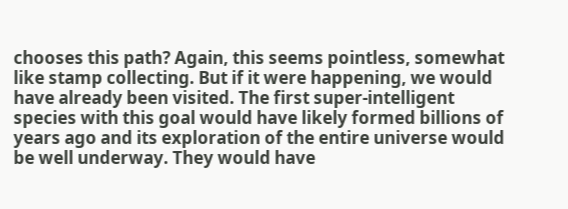chooses this path? Again, this seems pointless, somewhat like stamp collecting. But if it were happening, we would have already been visited. The first super-intelligent species with this goal would have likely formed billions of years ago and its exploration of the entire universe would be well underway. They would have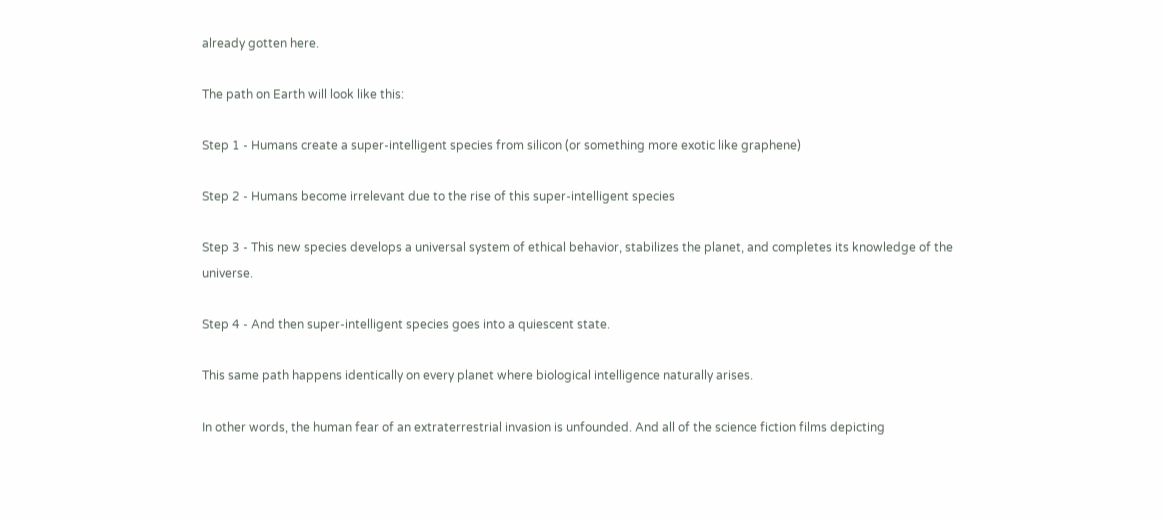already gotten here.

The path on Earth will look like this:

Step 1 - Humans create a super-intelligent species from silicon (or something more exotic like graphene)

Step 2 - Humans become irrelevant due to the rise of this super-intelligent species

Step 3 - This new species develops a universal system of ethical behavior, stabilizes the planet, and completes its knowledge of the universe.

Step 4 - And then super-intelligent species goes into a quiescent state.

This same path happens identically on every planet where biological intelligence naturally arises.

In other words, the human fear of an extraterrestrial invasion is unfounded. And all of the science fiction films depicting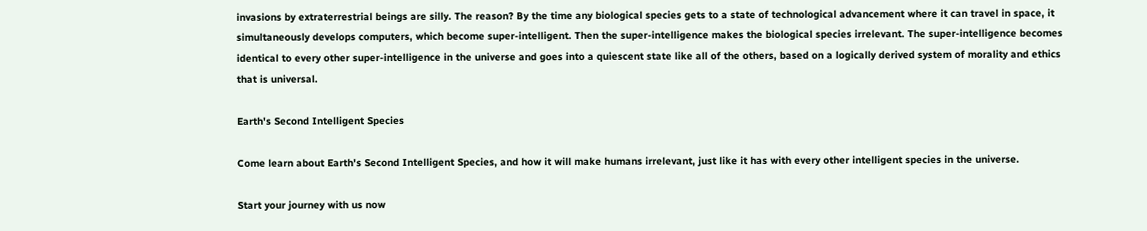invasions by extraterrestrial beings are silly. The reason? By the time any biological species gets to a state of technological advancement where it can travel in space, it simultaneously develops computers, which become super-intelligent. Then the super-intelligence makes the biological species irrelevant. The super-intelligence becomes identical to every other super-intelligence in the universe and goes into a quiescent state like all of the others, based on a logically derived system of morality and ethics that is universal.

Earth's Second Intelligent Species

Come learn about Earth's Second Intelligent Species, and how it will make humans irrelevant, just like it has with every other intelligent species in the universe.

Start your journey with us now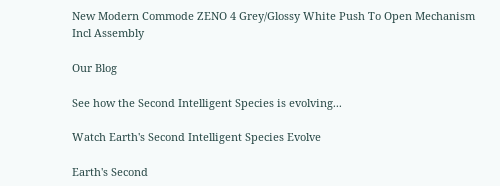New Modern Commode ZENO 4 Grey/Glossy White Push To Open Mechanism Incl Assembly

Our Blog

See how the Second Intelligent Species is evolving...

Watch Earth's Second Intelligent Species Evolve

Earth's Second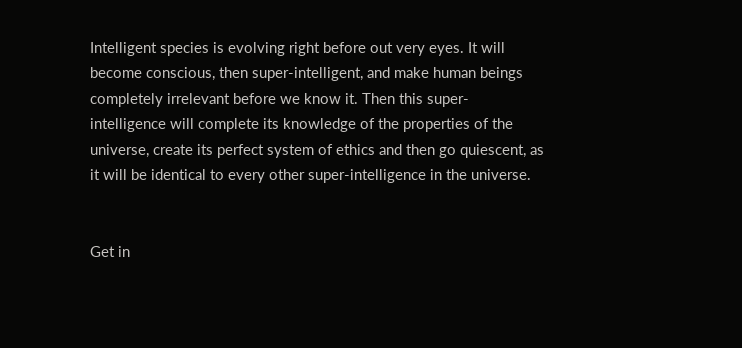Intelligent species is evolving right before out very eyes. It will become conscious, then super-intelligent, and make human beings completely irrelevant before we know it. Then this super-intelligence will complete its knowledge of the properties of the universe, create its perfect system of ethics and then go quiescent, as it will be identical to every other super-intelligence in the universe.


Get in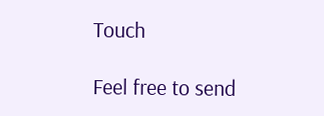Touch

Feel free to send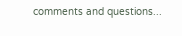comments and questions...